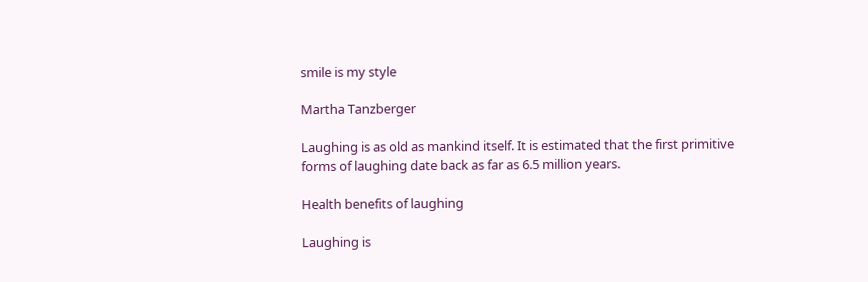smile is my style

Martha Tanzberger

Laughing is as old as mankind itself. It is estimated that the first primitive forms of laughing date back as far as 6.5 million years.

Health benefits of laughing

Laughing is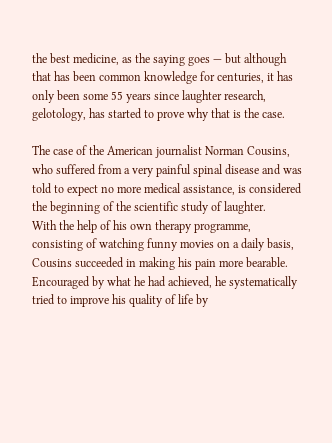the best medicine, as the saying goes — but although that has been common knowledge for centuries, it has only been some 55 years since laughter research, gelotology, has started to prove why that is the case.

The case of the American journalist Norman Cousins, who suffered from a very painful spinal disease and was told to expect no more medical assistance, is considered the beginning of the scientific study of laughter.
With the help of his own therapy programme, consisting of watching funny movies on a daily basis, Cousins succeeded in making his pain more bearable. Encouraged by what he had achieved, he systematically tried to improve his quality of life by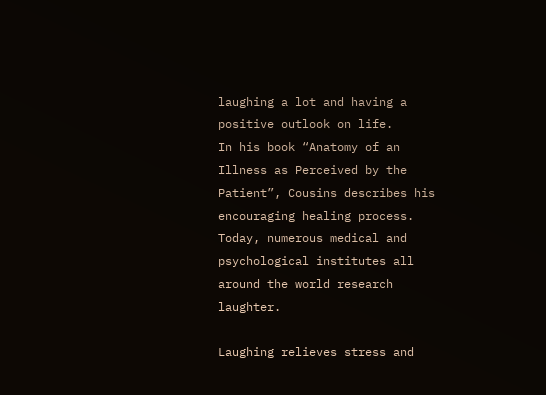laughing a lot and having a positive outlook on life.
In his book “Anatomy of an Illness as Perceived by the Patient”, Cousins describes his encouraging healing process. Today, numerous medical and psychological institutes all around the world research laughter.

Laughing relieves stress and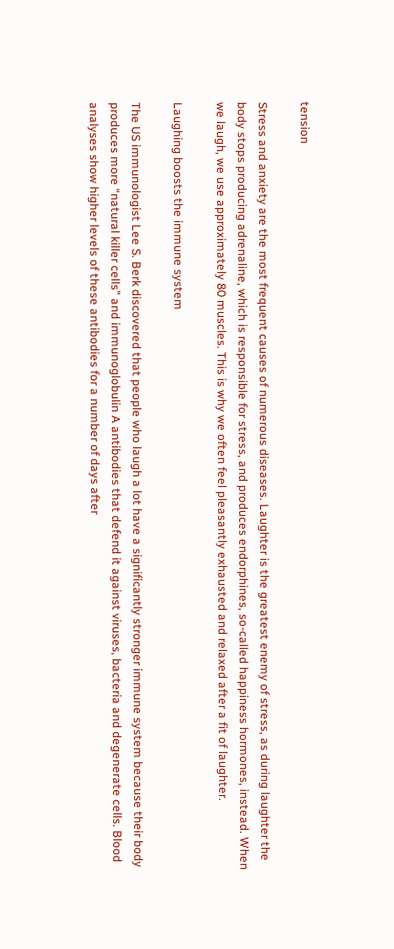tension

Stress and anxiety are the most frequent causes of numerous diseases. Laughter is the greatest enemy of stress, as during laughter the body stops producing adrenaline, which is responsible for stress, and produces endorphines, so-called happiness hormones, instead. When we laugh, we use approximately 80 muscles. This is why we often feel pleasantly exhausted and relaxed after a fit of laughter.

Laughing boosts the immune system

The US immunologist Lee S. Berk discovered that people who laugh a lot have a significantly stronger immune system because their body produces more “natural killer cells” and immunoglobulin A antibodies that defend it against viruses, bacteria and degenerate cells. Blood analyses show higher levels of these antibodies for a number of days after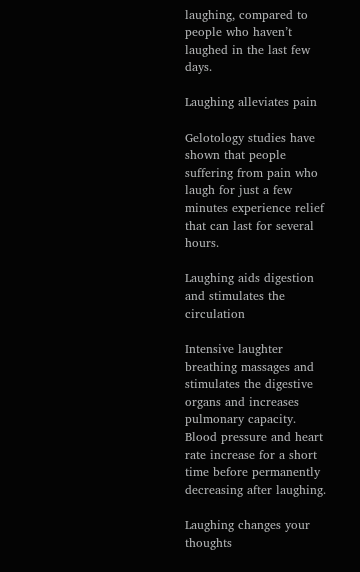laughing, compared to people who haven’t laughed in the last few days.

Laughing alleviates pain

Gelotology studies have shown that people suffering from pain who laugh for just a few minutes experience relief that can last for several hours.

Laughing aids digestion and stimulates the circulation

Intensive laughter breathing massages and stimulates the digestive organs and increases pulmonary capacity. Blood pressure and heart rate increase for a short time before permanently decreasing after laughing.

Laughing changes your thoughts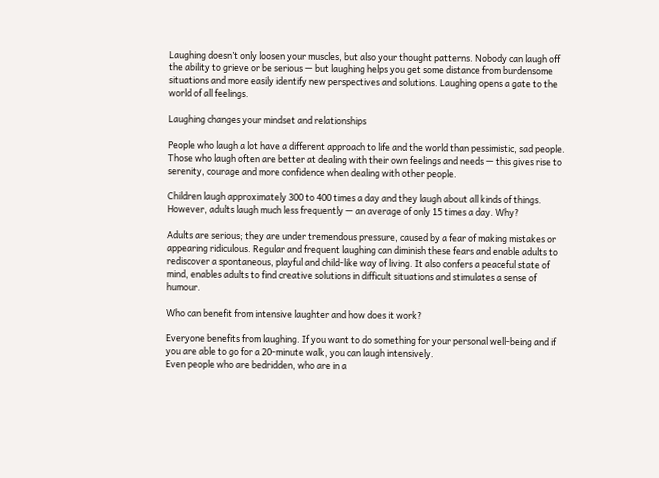Laughing doesn’t only loosen your muscles, but also your thought patterns. Nobody can laugh off the ability to grieve or be serious — but laughing helps you get some distance from burdensome situations and more easily identify new perspectives and solutions. Laughing opens a gate to the world of all feelings.

Laughing changes your mindset and relationships

People who laugh a lot have a different approach to life and the world than pessimistic, sad people. Those who laugh often are better at dealing with their own feelings and needs — this gives rise to serenity, courage and more confidence when dealing with other people.

Children laugh approximately 300 to 400 times a day and they laugh about all kinds of things. However, adults laugh much less frequently — an average of only 15 times a day. Why?

Adults are serious; they are under tremendous pressure, caused by a fear of making mistakes or appearing ridiculous. Regular and frequent laughing can diminish these fears and enable adults to rediscover a spontaneous, playful and child-like way of living. It also confers a peaceful state of mind, enables adults to find creative solutions in difficult situations and stimulates a sense of humour.

Who can benefit from intensive laughter and how does it work?

Everyone benefits from laughing. If you want to do something for your personal well-being and if you are able to go for a 20-minute walk, you can laugh intensively.
Even people who are bedridden, who are in a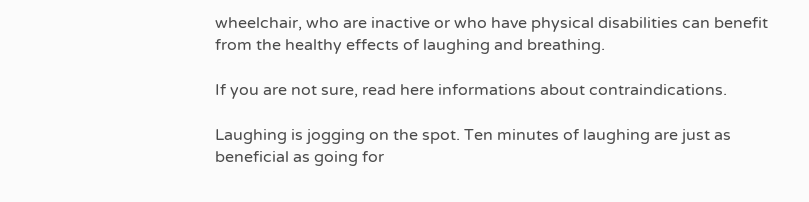wheelchair, who are inactive or who have physical disabilities can benefit from the healthy effects of laughing and breathing.

If you are not sure, read here informations about contraindications.

Laughing is jogging on the spot. Ten minutes of laughing are just as beneficial as going for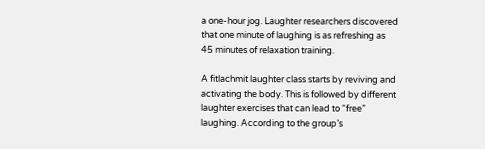a one-hour jog. Laughter researchers discovered that one minute of laughing is as refreshing as 45 minutes of relaxation training.

A fitlachmit laughter class starts by reviving and activating the body. This is followed by different laughter exercises that can lead to “free” laughing. According to the group’s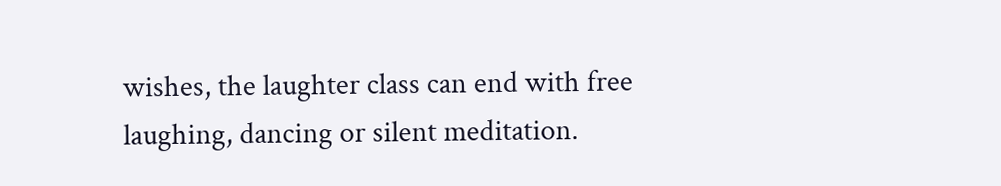wishes, the laughter class can end with free laughing, dancing or silent meditation.